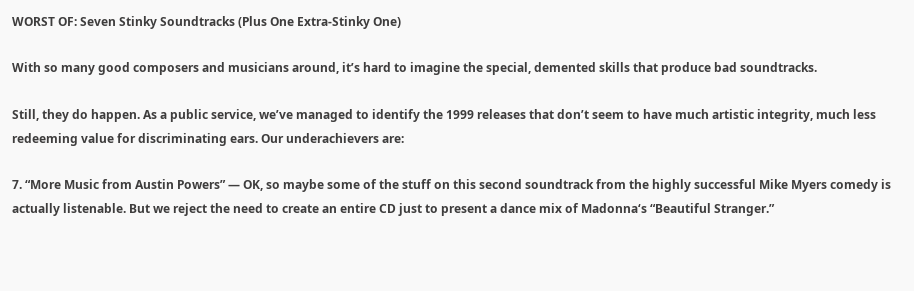WORST OF: Seven Stinky Soundtracks (Plus One Extra-Stinky One)

With so many good composers and musicians around, it’s hard to imagine the special, demented skills that produce bad soundtracks.

Still, they do happen. As a public service, we’ve managed to identify the 1999 releases that don’t seem to have much artistic integrity, much less redeeming value for discriminating ears. Our underachievers are:

7. “More Music from Austin Powers” — OK, so maybe some of the stuff on this second soundtrack from the highly successful Mike Myers comedy is actually listenable. But we reject the need to create an entire CD just to present a dance mix of Madonna‘s “Beautiful Stranger.”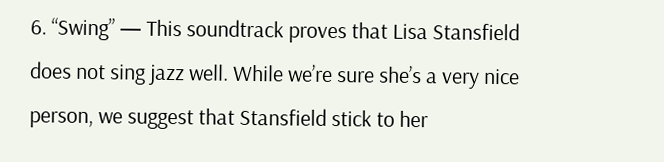6. “Swing” — This soundtrack proves that Lisa Stansfield does not sing jazz well. While we’re sure she’s a very nice person, we suggest that Stansfield stick to her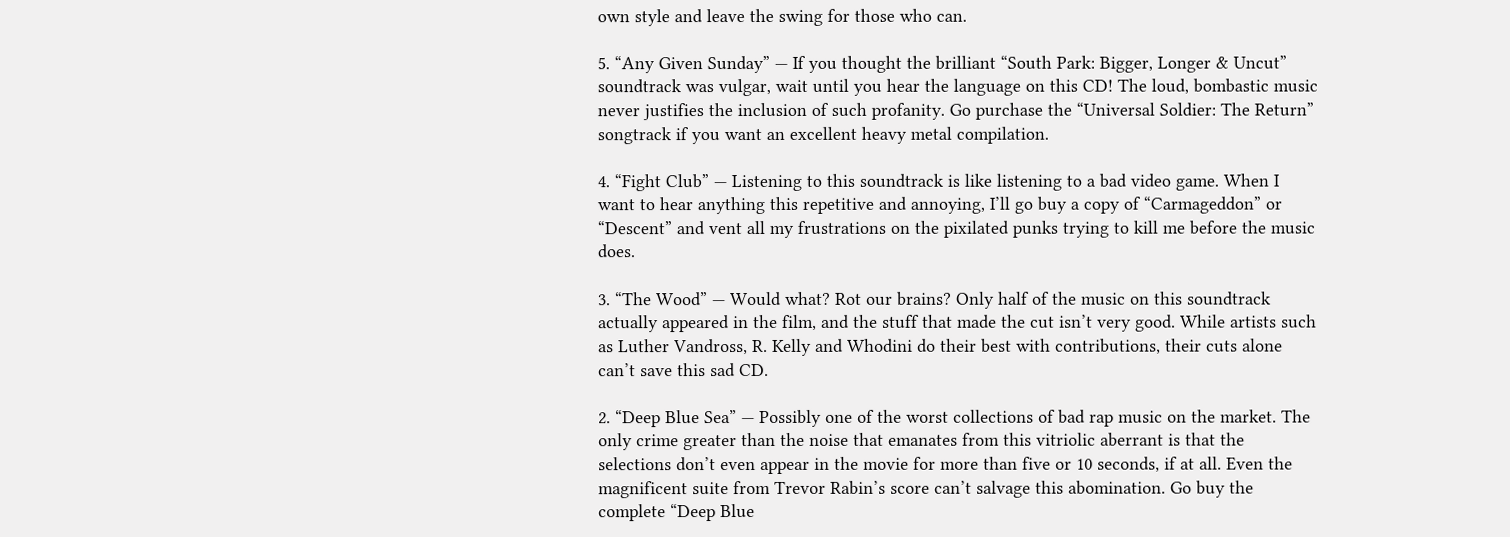own style and leave the swing for those who can.

5. “Any Given Sunday” — If you thought the brilliant “South Park: Bigger, Longer & Uncut” soundtrack was vulgar, wait until you hear the language on this CD! The loud, bombastic music never justifies the inclusion of such profanity. Go purchase the “Universal Soldier: The Return” songtrack if you want an excellent heavy metal compilation.

4. “Fight Club” — Listening to this soundtrack is like listening to a bad video game. When I want to hear anything this repetitive and annoying, I’ll go buy a copy of “Carmageddon” or “Descent” and vent all my frustrations on the pixilated punks trying to kill me before the music does.

3. “The Wood” — Would what? Rot our brains? Only half of the music on this soundtrack actually appeared in the film, and the stuff that made the cut isn’t very good. While artists such as Luther Vandross, R. Kelly and Whodini do their best with contributions, their cuts alone can’t save this sad CD.

2. “Deep Blue Sea” — Possibly one of the worst collections of bad rap music on the market. The only crime greater than the noise that emanates from this vitriolic aberrant is that the selections don’t even appear in the movie for more than five or 10 seconds, if at all. Even the magnificent suite from Trevor Rabin’s score can’t salvage this abomination. Go buy the complete “Deep Blue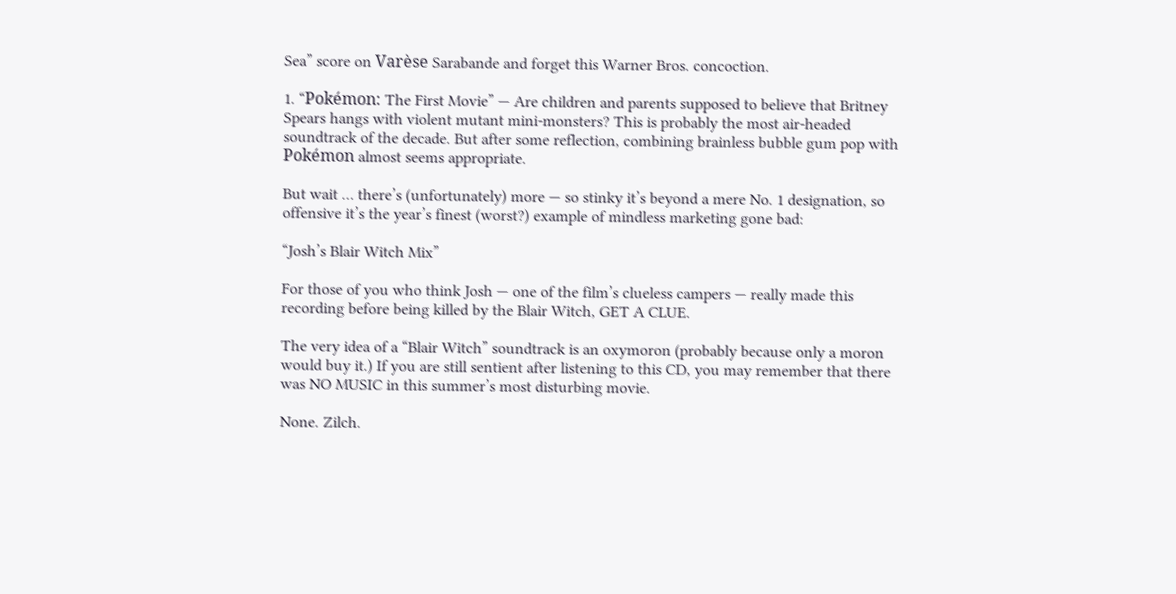Sea” score on Varèse Sarabande and forget this Warner Bros. concoction.

1. “Pokémon: The First Movie” — Are children and parents supposed to believe that Britney Spears hangs with violent mutant mini-monsters? This is probably the most air-headed soundtrack of the decade. But after some reflection, combining brainless bubble gum pop with Pokémon almost seems appropriate.

But wait … there’s (unfortunately) more — so stinky it’s beyond a mere No. 1 designation, so offensive it’s the year’s finest (worst?) example of mindless marketing gone bad:

“Josh’s Blair Witch Mix”

For those of you who think Josh — one of the film’s clueless campers — really made this recording before being killed by the Blair Witch, GET A CLUE.

The very idea of a “Blair Witch” soundtrack is an oxymoron (probably because only a moron would buy it.) If you are still sentient after listening to this CD, you may remember that there was NO MUSIC in this summer’s most disturbing movie.

None. Zilch.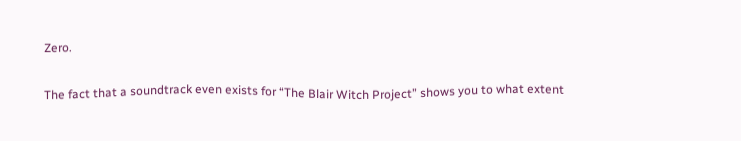Zero.

The fact that a soundtrack even exists for “The Blair Witch Project” shows you to what extent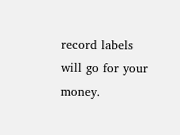record labels will go for your money.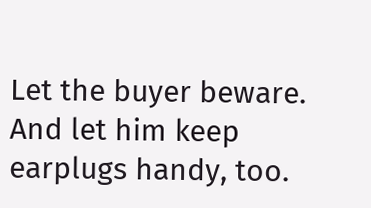Let the buyer beware. And let him keep earplugs handy, too.